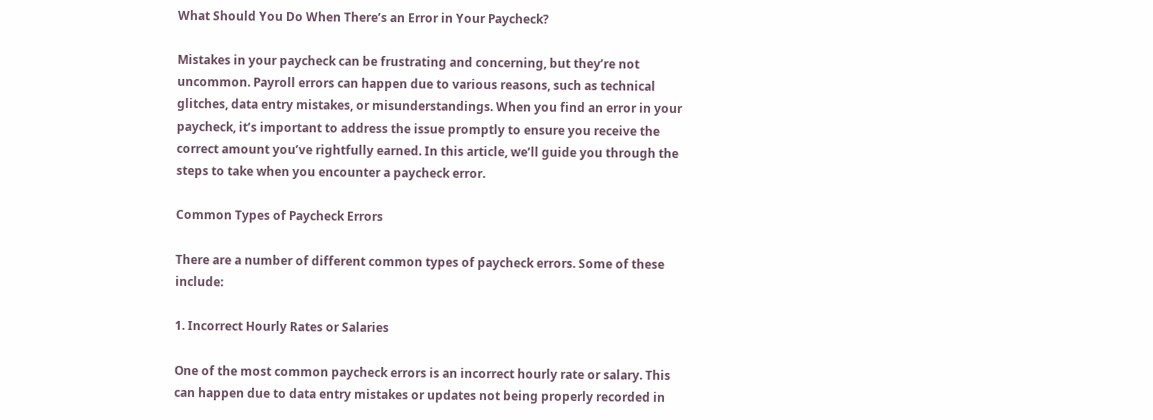What Should You Do When There’s an Error in Your Paycheck?

Mistakes in your paycheck can be frustrating and concerning, but they’re not uncommon. Payroll errors can happen due to various reasons, such as technical glitches, data entry mistakes, or misunderstandings. When you find an error in your paycheck, it’s important to address the issue promptly to ensure you receive the correct amount you’ve rightfully earned. In this article, we’ll guide you through the steps to take when you encounter a paycheck error.

Common Types of Paycheck Errors

There are a number of different common types of paycheck errors. Some of these include:

1. Incorrect Hourly Rates or Salaries

One of the most common paycheck errors is an incorrect hourly rate or salary. This can happen due to data entry mistakes or updates not being properly recorded in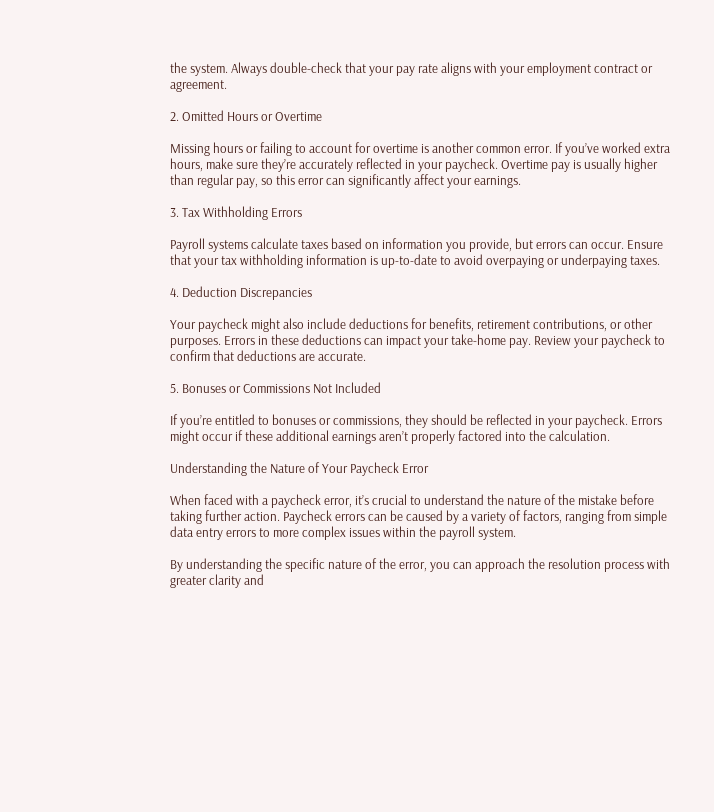the system. Always double-check that your pay rate aligns with your employment contract or agreement.

2. Omitted Hours or Overtime

Missing hours or failing to account for overtime is another common error. If you’ve worked extra hours, make sure they’re accurately reflected in your paycheck. Overtime pay is usually higher than regular pay, so this error can significantly affect your earnings.

3. Tax Withholding Errors

Payroll systems calculate taxes based on information you provide, but errors can occur. Ensure that your tax withholding information is up-to-date to avoid overpaying or underpaying taxes.

4. Deduction Discrepancies

Your paycheck might also include deductions for benefits, retirement contributions, or other purposes. Errors in these deductions can impact your take-home pay. Review your paycheck to confirm that deductions are accurate.

5. Bonuses or Commissions Not Included

If you’re entitled to bonuses or commissions, they should be reflected in your paycheck. Errors might occur if these additional earnings aren’t properly factored into the calculation.

Understanding the Nature of Your Paycheck Error

When faced with a paycheck error, it’s crucial to understand the nature of the mistake before taking further action. Paycheck errors can be caused by a variety of factors, ranging from simple data entry errors to more complex issues within the payroll system.

By understanding the specific nature of the error, you can approach the resolution process with greater clarity and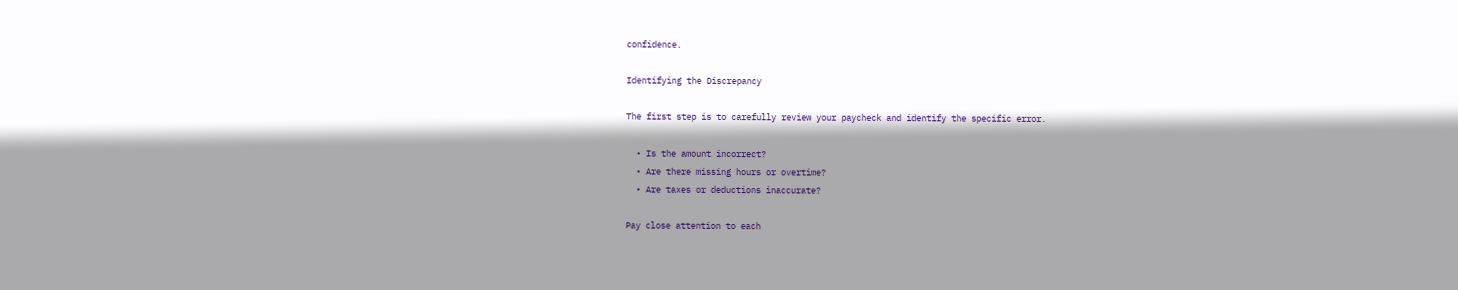confidence.

Identifying the Discrepancy

The first step is to carefully review your paycheck and identify the specific error.

  • Is the amount incorrect?
  • Are there missing hours or overtime?
  • Are taxes or deductions inaccurate?

Pay close attention to each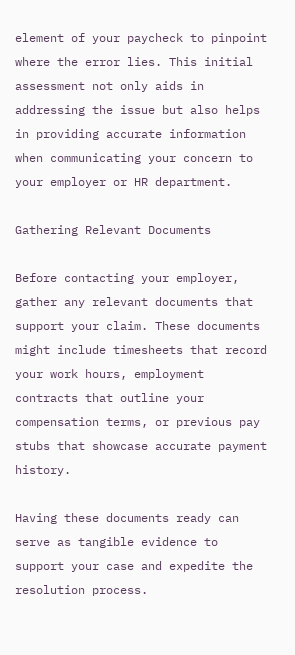element of your paycheck to pinpoint where the error lies. This initial assessment not only aids in addressing the issue but also helps in providing accurate information when communicating your concern to your employer or HR department.

Gathering Relevant Documents

Before contacting your employer, gather any relevant documents that support your claim. These documents might include timesheets that record your work hours, employment contracts that outline your compensation terms, or previous pay stubs that showcase accurate payment history.

Having these documents ready can serve as tangible evidence to support your case and expedite the resolution process.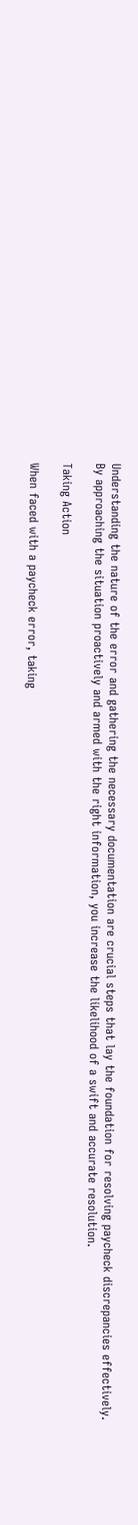Understanding the nature of the error and gathering the necessary documentation are crucial steps that lay the foundation for resolving paycheck discrepancies effectively. By approaching the situation proactively and armed with the right information, you increase the likelihood of a swift and accurate resolution.

Taking Action

When faced with a paycheck error, taking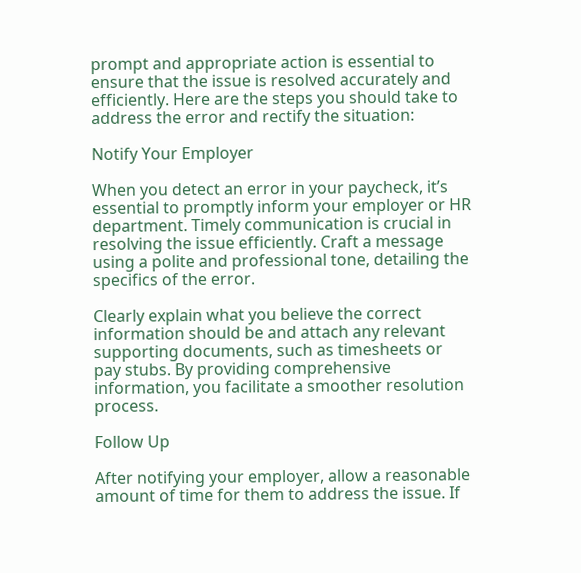prompt and appropriate action is essential to ensure that the issue is resolved accurately and efficiently. Here are the steps you should take to address the error and rectify the situation:

Notify Your Employer

When you detect an error in your paycheck, it’s essential to promptly inform your employer or HR department. Timely communication is crucial in resolving the issue efficiently. Craft a message using a polite and professional tone, detailing the specifics of the error.

Clearly explain what you believe the correct information should be and attach any relevant supporting documents, such as timesheets or pay stubs. By providing comprehensive information, you facilitate a smoother resolution process.

Follow Up

After notifying your employer, allow a reasonable amount of time for them to address the issue. If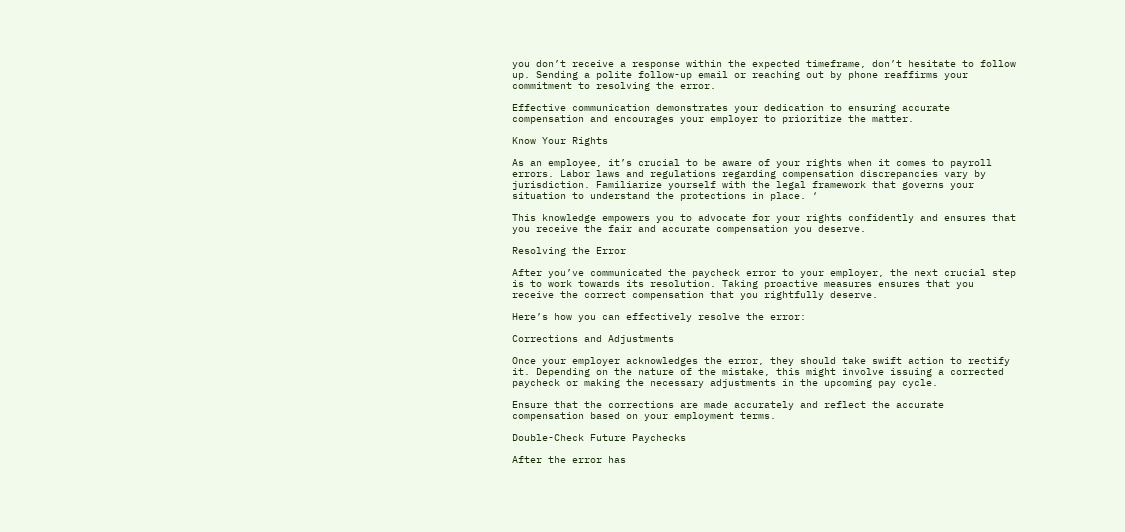you don’t receive a response within the expected timeframe, don’t hesitate to follow up. Sending a polite follow-up email or reaching out by phone reaffirms your commitment to resolving the error.

Effective communication demonstrates your dedication to ensuring accurate compensation and encourages your employer to prioritize the matter.

Know Your Rights

As an employee, it’s crucial to be aware of your rights when it comes to payroll errors. Labor laws and regulations regarding compensation discrepancies vary by jurisdiction. Familiarize yourself with the legal framework that governs your situation to understand the protections in place. ‘

This knowledge empowers you to advocate for your rights confidently and ensures that you receive the fair and accurate compensation you deserve.

Resolving the Error

After you’ve communicated the paycheck error to your employer, the next crucial step is to work towards its resolution. Taking proactive measures ensures that you receive the correct compensation that you rightfully deserve.

Here’s how you can effectively resolve the error:

Corrections and Adjustments

Once your employer acknowledges the error, they should take swift action to rectify it. Depending on the nature of the mistake, this might involve issuing a corrected paycheck or making the necessary adjustments in the upcoming pay cycle.

Ensure that the corrections are made accurately and reflect the accurate compensation based on your employment terms.

Double-Check Future Paychecks

After the error has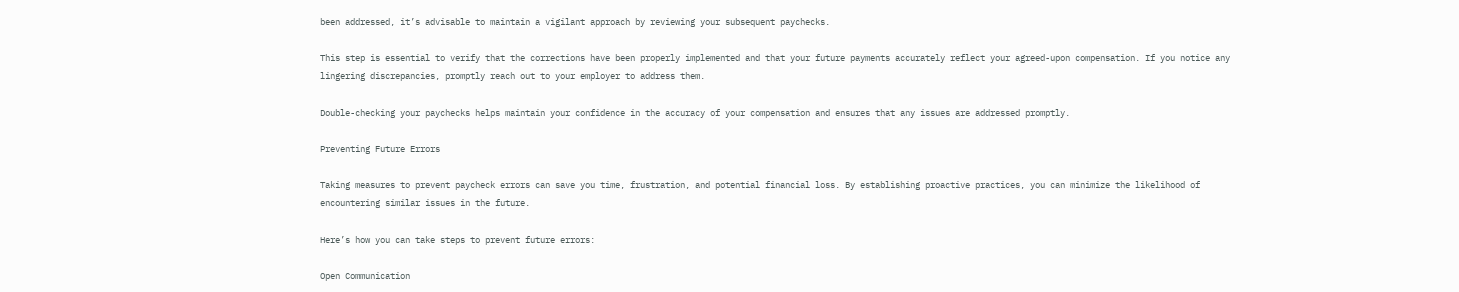been addressed, it’s advisable to maintain a vigilant approach by reviewing your subsequent paychecks.

This step is essential to verify that the corrections have been properly implemented and that your future payments accurately reflect your agreed-upon compensation. If you notice any lingering discrepancies, promptly reach out to your employer to address them.

Double-checking your paychecks helps maintain your confidence in the accuracy of your compensation and ensures that any issues are addressed promptly.

Preventing Future Errors

Taking measures to prevent paycheck errors can save you time, frustration, and potential financial loss. By establishing proactive practices, you can minimize the likelihood of encountering similar issues in the future.

Here’s how you can take steps to prevent future errors:

Open Communication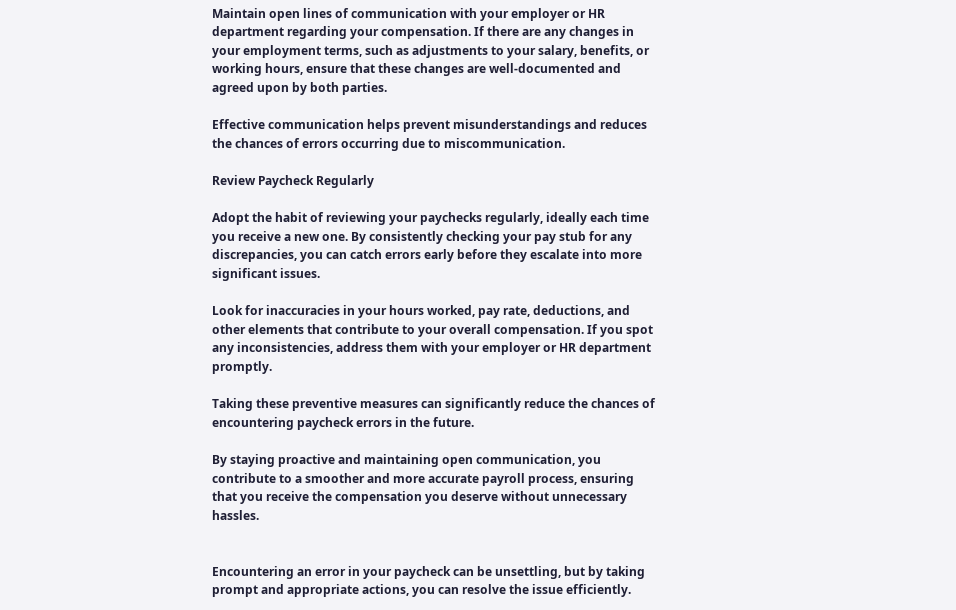Maintain open lines of communication with your employer or HR department regarding your compensation. If there are any changes in your employment terms, such as adjustments to your salary, benefits, or working hours, ensure that these changes are well-documented and agreed upon by both parties.

Effective communication helps prevent misunderstandings and reduces the chances of errors occurring due to miscommunication.

Review Paycheck Regularly

Adopt the habit of reviewing your paychecks regularly, ideally each time you receive a new one. By consistently checking your pay stub for any discrepancies, you can catch errors early before they escalate into more significant issues.

Look for inaccuracies in your hours worked, pay rate, deductions, and other elements that contribute to your overall compensation. If you spot any inconsistencies, address them with your employer or HR department promptly.

Taking these preventive measures can significantly reduce the chances of encountering paycheck errors in the future.

By staying proactive and maintaining open communication, you contribute to a smoother and more accurate payroll process, ensuring that you receive the compensation you deserve without unnecessary hassles.


Encountering an error in your paycheck can be unsettling, but by taking prompt and appropriate actions, you can resolve the issue efficiently.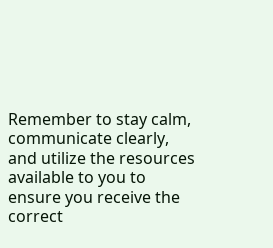Remember to stay calm, communicate clearly, and utilize the resources available to you to ensure you receive the correct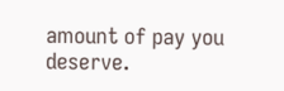amount of pay you deserve.